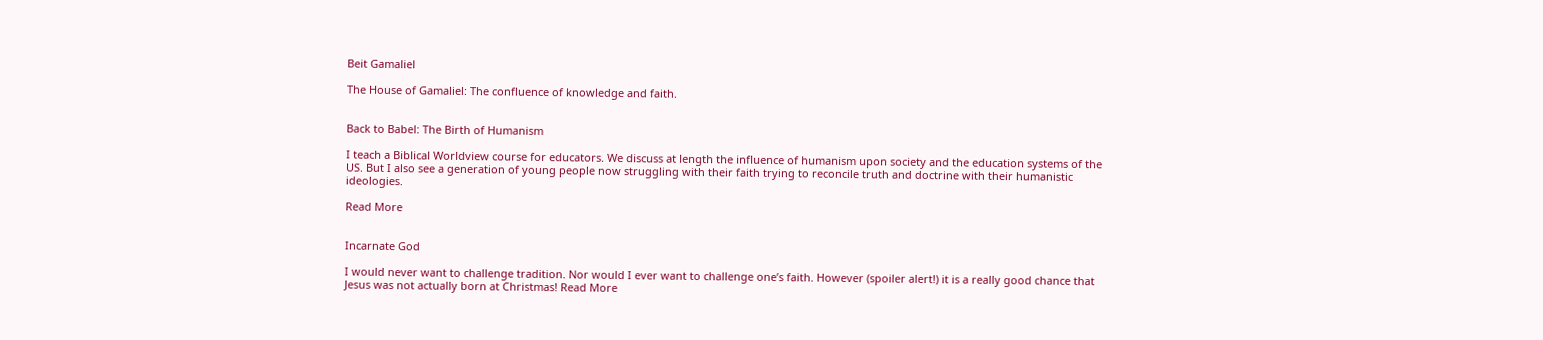Beit Gamaliel

The House of Gamaliel: The confluence of knowledge and faith.


Back to Babel: The Birth of Humanism

I teach a Biblical Worldview course for educators. We discuss at length the influence of humanism upon society and the education systems of the US. But I also see a generation of young people now struggling with their faith trying to reconcile truth and doctrine with their humanistic ideologies.

Read More


Incarnate God

I would never want to challenge tradition. Nor would I ever want to challenge one’s faith. However (spoiler alert!) it is a really good chance that Jesus was not actually born at Christmas! Read More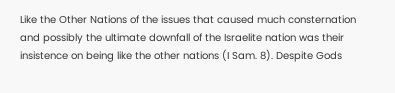Like the Other Nations of the issues that caused much consternation and possibly the ultimate downfall of the Israelite nation was their insistence on being like the other nations (I Sam. 8). Despite Gods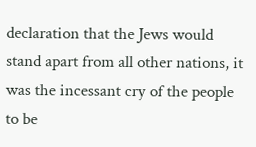declaration that the Jews would stand apart from all other nations, it was the incessant cry of the people to be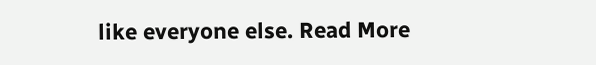like everyone else. Read More